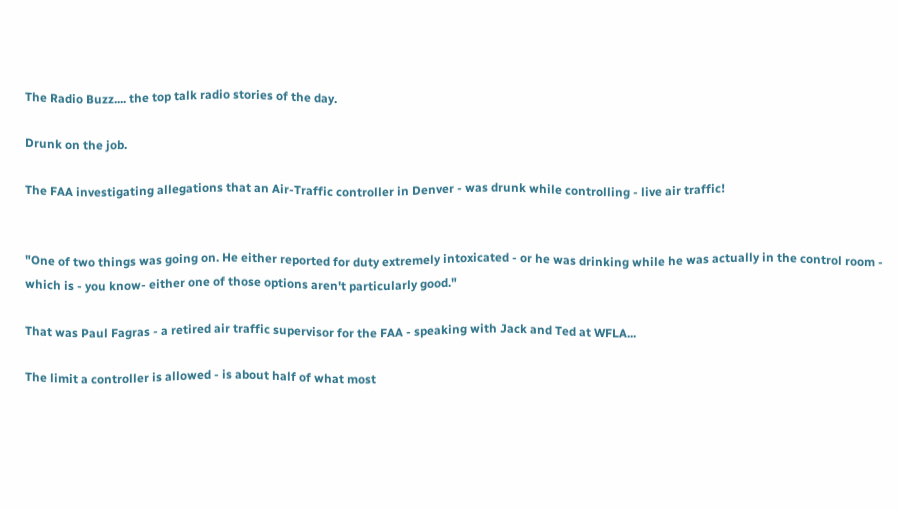The Radio Buzz.... the top talk radio stories of the day.

Drunk on the job.

The FAA investigating allegations that an Air-Traffic controller in Denver - was drunk while controlling - live air traffic!


"One of two things was going on. He either reported for duty extremely intoxicated - or he was drinking while he was actually in the control room - which is - you know- either one of those options aren't particularly good."

That was Paul Fagras - a retired air traffic supervisor for the FAA - speaking with Jack and Ted at WFLA...

The limit a controller is allowed - is about half of what most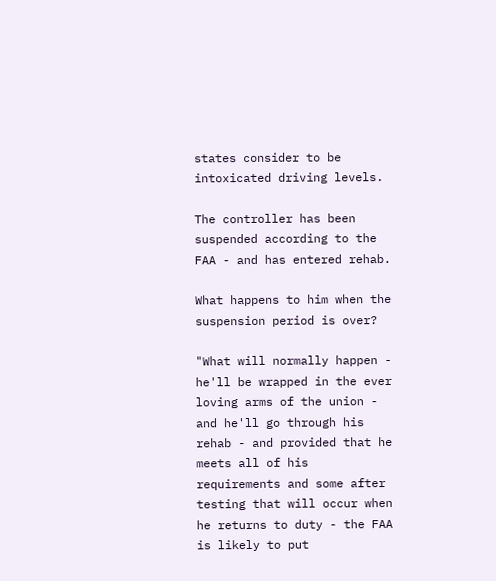states consider to be intoxicated driving levels.

The controller has been suspended according to the FAA - and has entered rehab.

What happens to him when the suspension period is over?

"What will normally happen - he'll be wrapped in the ever loving arms of the union - and he'll go through his rehab - and provided that he meets all of his requirements and some after testing that will occur when he returns to duty - the FAA is likely to put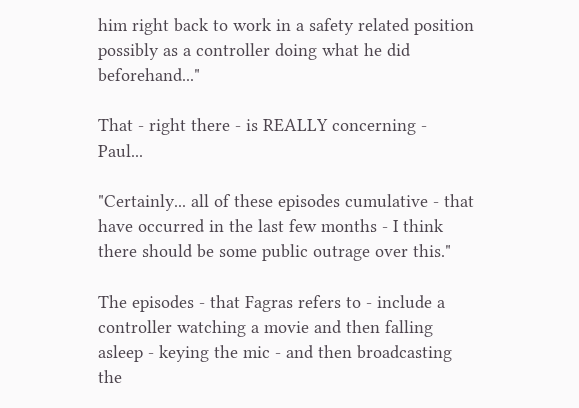him right back to work in a safety related position possibly as a controller doing what he did beforehand..."

That - right there - is REALLY concerning - Paul...

"Certainly... all of these episodes cumulative - that have occurred in the last few months - I think there should be some public outrage over this."

The episodes - that Fagras refers to - include a controller watching a movie and then falling asleep - keying the mic - and then broadcasting the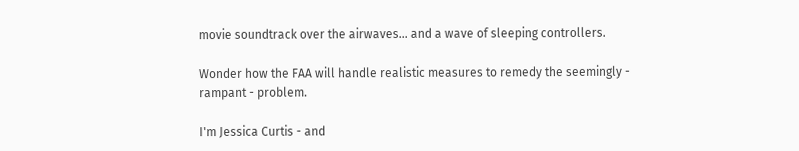movie soundtrack over the airwaves... and a wave of sleeping controllers.

Wonder how the FAA will handle realistic measures to remedy the seemingly - rampant - problem.

I'm Jessica Curtis - and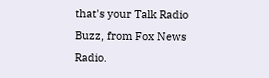that's your Talk Radio Buzz, from Fox News Radio.